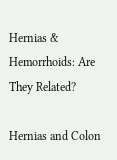Hernias & Hemorrhoids: Are They Related?

Hernias and Colon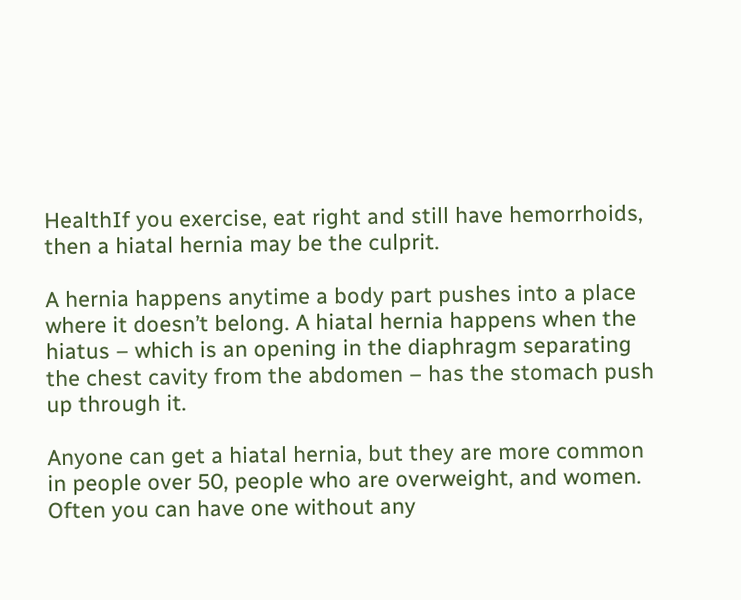HealthIf you exercise, eat right and still have hemorrhoids, then a hiatal hernia may be the culprit.

A hernia happens anytime a body part pushes into a place where it doesn’t belong. A hiatal hernia happens when the hiatus – which is an opening in the diaphragm separating the chest cavity from the abdomen – has the stomach push up through it.

Anyone can get a hiatal hernia, but they are more common in people over 50, people who are overweight, and women. Often you can have one without any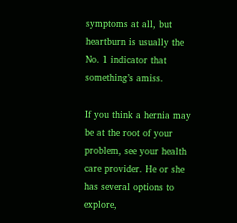symptoms at all, but heartburn is usually the No. 1 indicator that something’s amiss.

If you think a hernia may be at the root of your problem, see your health care provider. He or she has several options to explore,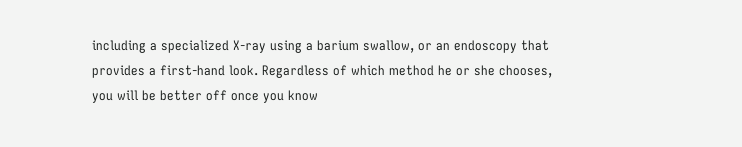including a specialized X-ray using a barium swallow, or an endoscopy that provides a first-hand look. Regardless of which method he or she chooses, you will be better off once you know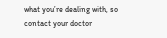what you’re dealing with, so contact your doctor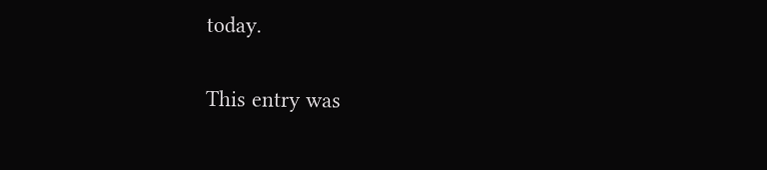today.

This entry was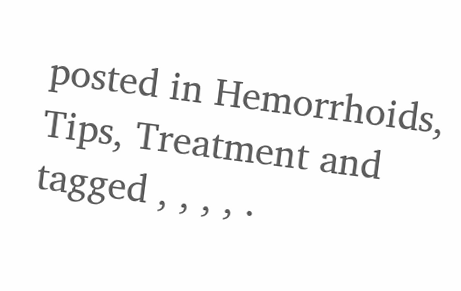posted in Hemorrhoids, Tips, Treatment and tagged , , , , .